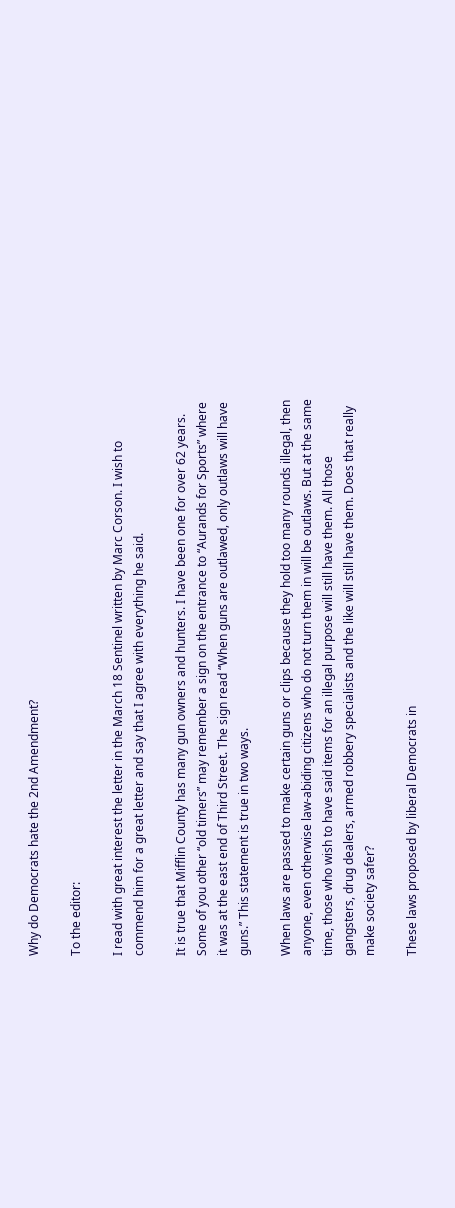Why do Democrats hate the 2nd Amendment?

To the editor:

I read with great interest the letter in the March 18 Sentinel written by Marc Corson. I wish to commend him for a great letter and say that I agree with everything he said.

It is true that Mifflin County has many gun owners and hunters. I have been one for over 62 years. Some of you other “old timers” may remember a sign on the entrance to “Aurands for Sports” where it was at the east end of Third Street. The sign read “When guns are outlawed, only outlaws will have guns.” This statement is true in two ways.

When laws are passed to make certain guns or clips because they hold too many rounds illegal, then anyone, even otherwise law-abiding citizens who do not turn them in will be outlaws. But at the same time, those who wish to have said items for an illegal purpose will still have them. All those gangsters, drug dealers, armed robbery specialists and the like will still have them. Does that really make society safer?

These laws proposed by liberal Democrats in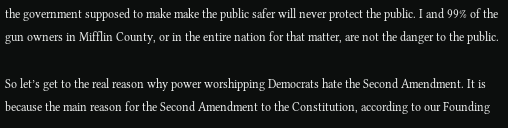the government supposed to make make the public safer will never protect the public. I and 99% of the gun owners in Mifflin County, or in the entire nation for that matter, are not the danger to the public.

So let’s get to the real reason why power worshipping Democrats hate the Second Amendment. It is because the main reason for the Second Amendment to the Constitution, according to our Founding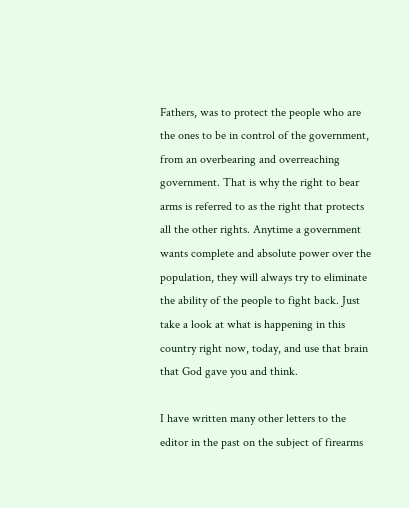Fathers, was to protect the people who are the ones to be in control of the government, from an overbearing and overreaching government. That is why the right to bear arms is referred to as the right that protects all the other rights. Anytime a government wants complete and absolute power over the population, they will always try to eliminate the ability of the people to fight back. Just take a look at what is happening in this country right now, today, and use that brain that God gave you and think.

I have written many other letters to the editor in the past on the subject of firearms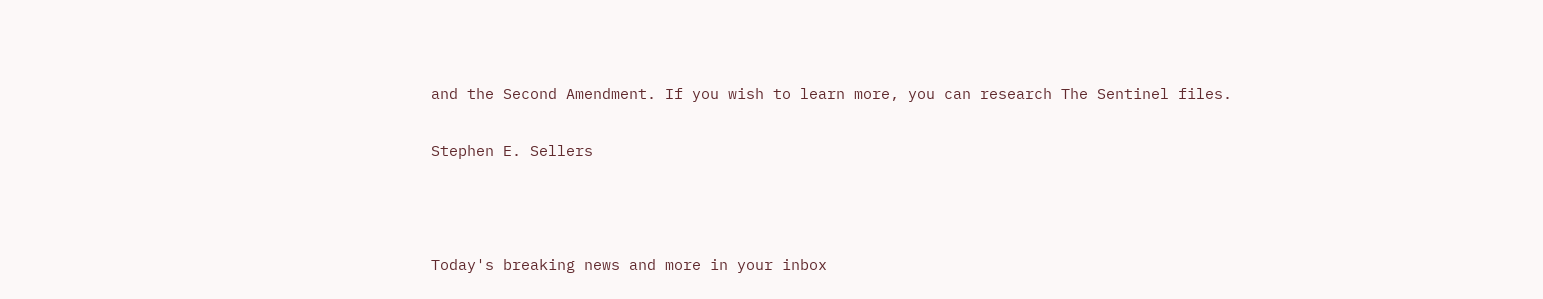and the Second Amendment. If you wish to learn more, you can research The Sentinel files.

Stephen E. Sellers



Today's breaking news and more in your inbox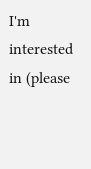I'm interested in (please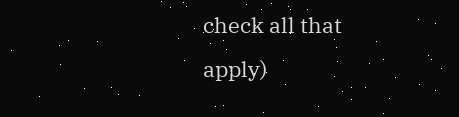check all that apply)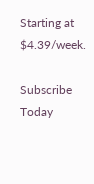Starting at $4.39/week.

Subscribe Today